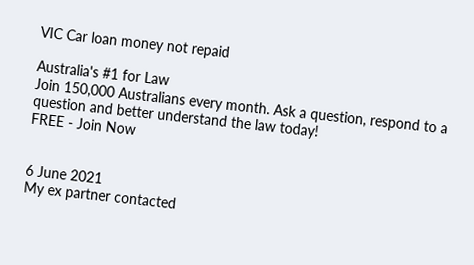VIC Car loan money not repaid

Australia's #1 for Law
Join 150,000 Australians every month. Ask a question, respond to a question and better understand the law today!
FREE - Join Now


6 June 2021
My ex partner contacted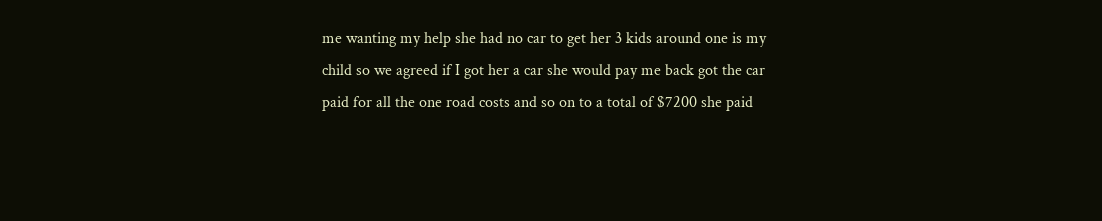me wanting my help she had no car to get her 3 kids around one is my child so we agreed if I got her a car she would pay me back got the car paid for all the one road costs and so on to a total of $7200 she paid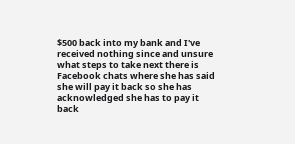$500 back into my bank and I've received nothing since and unsure what steps to take next there is Facebook chats where she has said she will pay it back so she has acknowledged she has to pay it back